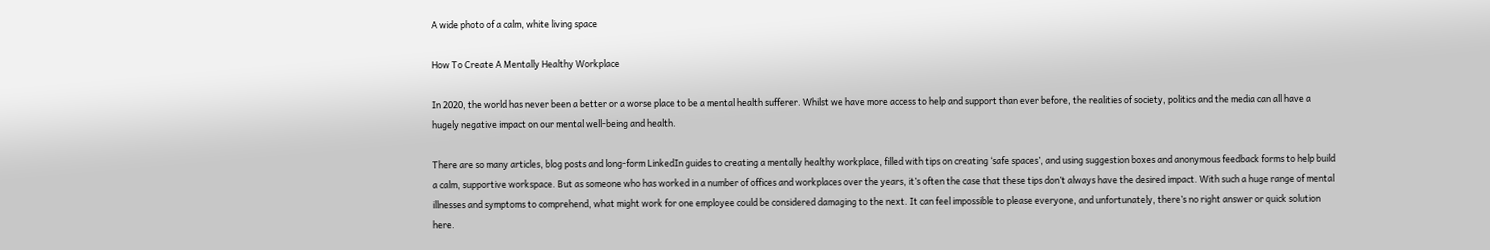A wide photo of a calm, white living space

How To Create A Mentally Healthy Workplace

In 2020, the world has never been a better or a worse place to be a mental health sufferer. Whilst we have more access to help and support than ever before, the realities of society, politics and the media can all have a hugely negative impact on our mental well-being and health.

There are so many articles, blog posts and long-form LinkedIn guides to creating a mentally healthy workplace, filled with tips on creating ‘safe spaces’, and using suggestion boxes and anonymous feedback forms to help build a calm, supportive workspace. But as someone who has worked in a number of offices and workplaces over the years, it’s often the case that these tips don’t always have the desired impact. With such a huge range of mental illnesses and symptoms to comprehend, what might work for one employee could be considered damaging to the next. It can feel impossible to please everyone, and unfortunately, there’s no right answer or quick solution here.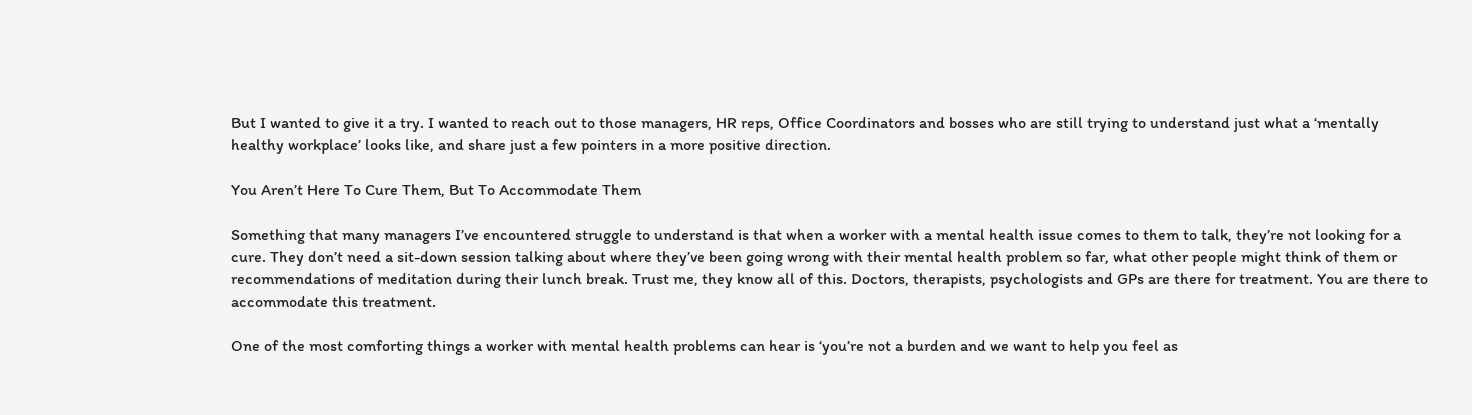But I wanted to give it a try. I wanted to reach out to those managers, HR reps, Office Coordinators and bosses who are still trying to understand just what a ‘mentally healthy workplace’ looks like, and share just a few pointers in a more positive direction.

You Aren’t Here To Cure Them, But To Accommodate Them

Something that many managers I’ve encountered struggle to understand is that when a worker with a mental health issue comes to them to talk, they’re not looking for a cure. They don’t need a sit-down session talking about where they’ve been going wrong with their mental health problem so far, what other people might think of them or recommendations of meditation during their lunch break. Trust me, they know all of this. Doctors, therapists, psychologists and GPs are there for treatment. You are there to accommodate this treatment.

One of the most comforting things a worker with mental health problems can hear is ‘you’re not a burden and we want to help you feel as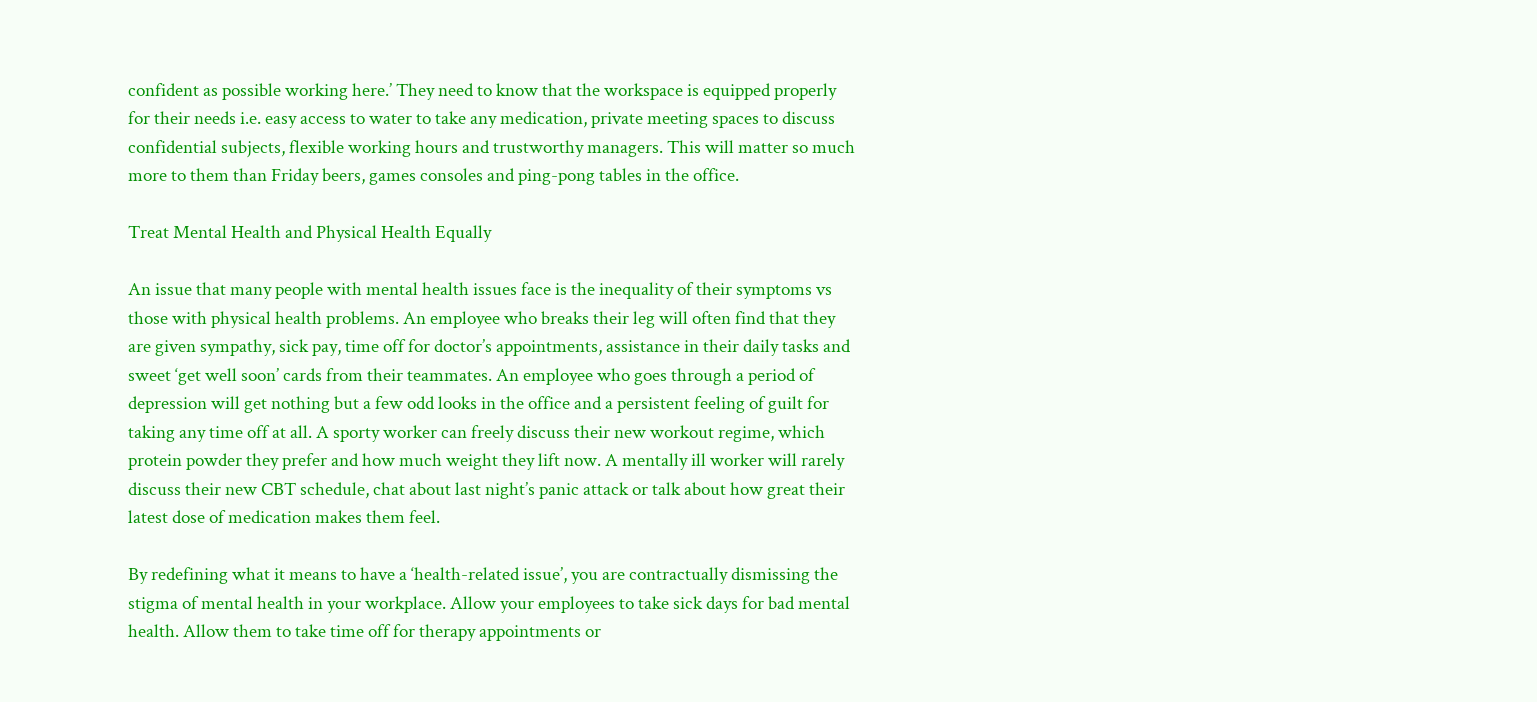confident as possible working here.’ They need to know that the workspace is equipped properly for their needs i.e. easy access to water to take any medication, private meeting spaces to discuss confidential subjects, flexible working hours and trustworthy managers. This will matter so much more to them than Friday beers, games consoles and ping-pong tables in the office.

Treat Mental Health and Physical Health Equally

An issue that many people with mental health issues face is the inequality of their symptoms vs those with physical health problems. An employee who breaks their leg will often find that they are given sympathy, sick pay, time off for doctor’s appointments, assistance in their daily tasks and sweet ‘get well soon’ cards from their teammates. An employee who goes through a period of depression will get nothing but a few odd looks in the office and a persistent feeling of guilt for taking any time off at all. A sporty worker can freely discuss their new workout regime, which protein powder they prefer and how much weight they lift now. A mentally ill worker will rarely discuss their new CBT schedule, chat about last night’s panic attack or talk about how great their latest dose of medication makes them feel.

By redefining what it means to have a ‘health-related issue’, you are contractually dismissing the stigma of mental health in your workplace. Allow your employees to take sick days for bad mental health. Allow them to take time off for therapy appointments or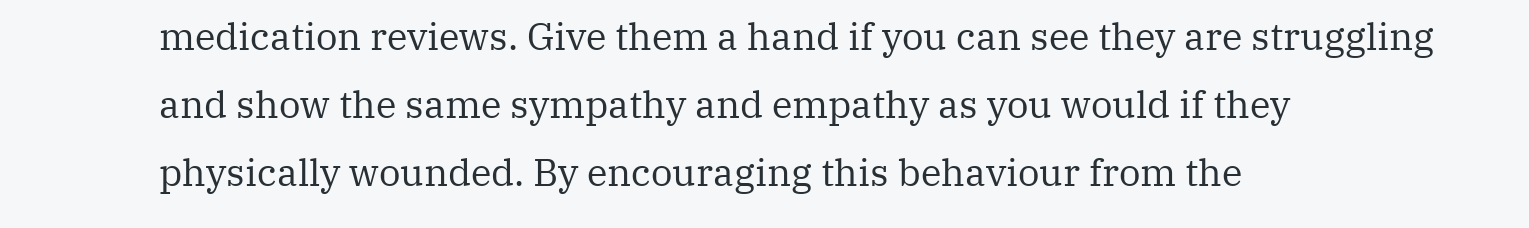medication reviews. Give them a hand if you can see they are struggling and show the same sympathy and empathy as you would if they physically wounded. By encouraging this behaviour from the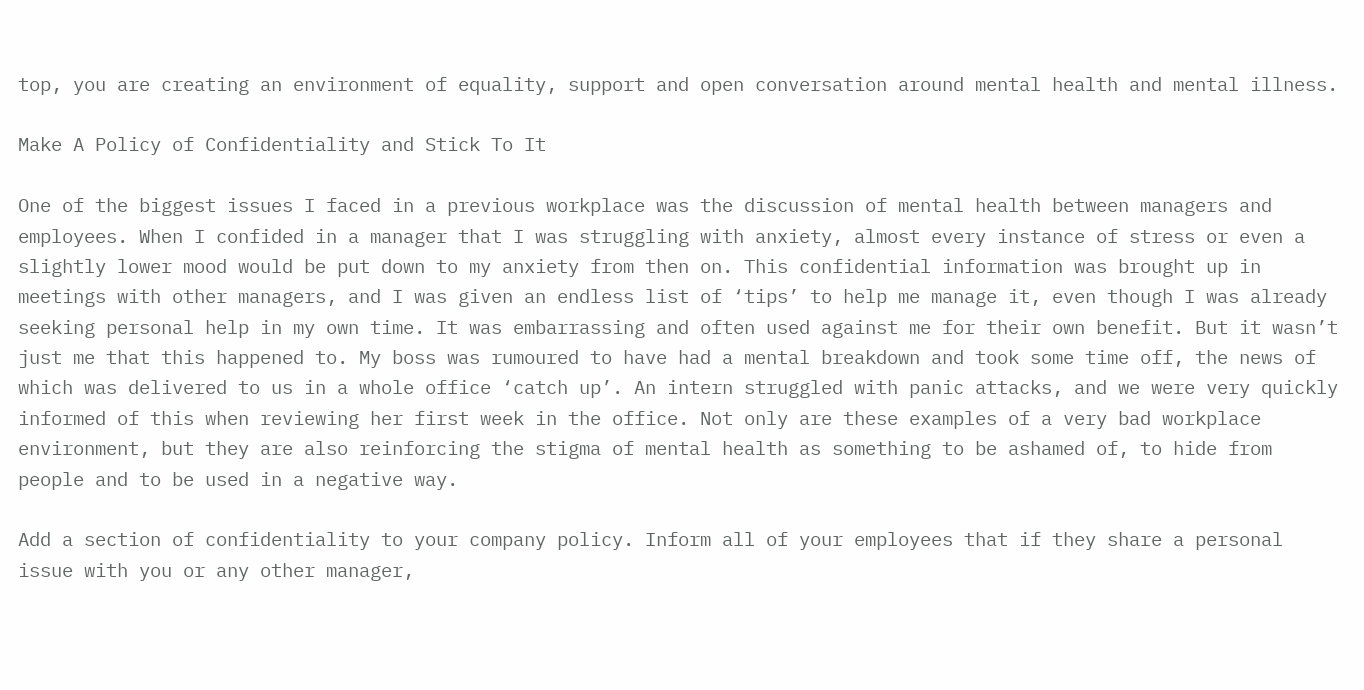top, you are creating an environment of equality, support and open conversation around mental health and mental illness.

Make A Policy of Confidentiality and Stick To It

One of the biggest issues I faced in a previous workplace was the discussion of mental health between managers and employees. When I confided in a manager that I was struggling with anxiety, almost every instance of stress or even a slightly lower mood would be put down to my anxiety from then on. This confidential information was brought up in meetings with other managers, and I was given an endless list of ‘tips’ to help me manage it, even though I was already seeking personal help in my own time. It was embarrassing and often used against me for their own benefit. But it wasn’t just me that this happened to. My boss was rumoured to have had a mental breakdown and took some time off, the news of which was delivered to us in a whole office ‘catch up’. An intern struggled with panic attacks, and we were very quickly informed of this when reviewing her first week in the office. Not only are these examples of a very bad workplace environment, but they are also reinforcing the stigma of mental health as something to be ashamed of, to hide from people and to be used in a negative way.

Add a section of confidentiality to your company policy. Inform all of your employees that if they share a personal issue with you or any other manager,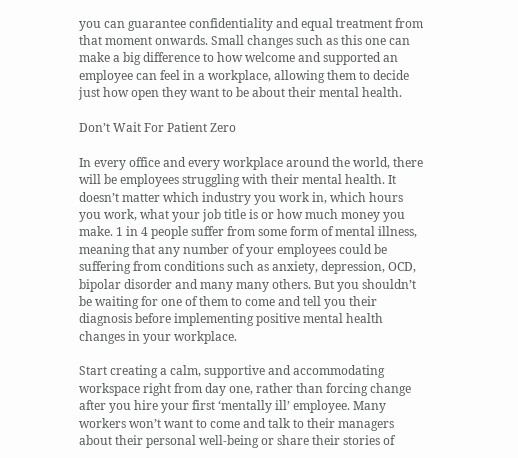you can guarantee confidentiality and equal treatment from that moment onwards. Small changes such as this one can make a big difference to how welcome and supported an employee can feel in a workplace, allowing them to decide just how open they want to be about their mental health.

Don’t Wait For Patient Zero

In every office and every workplace around the world, there will be employees struggling with their mental health. It doesn’t matter which industry you work in, which hours you work, what your job title is or how much money you make. 1 in 4 people suffer from some form of mental illness, meaning that any number of your employees could be suffering from conditions such as anxiety, depression, OCD, bipolar disorder and many many others. But you shouldn’t be waiting for one of them to come and tell you their diagnosis before implementing positive mental health changes in your workplace.

Start creating a calm, supportive and accommodating workspace right from day one, rather than forcing change after you hire your first ‘mentally ill’ employee. Many workers won’t want to come and talk to their managers about their personal well-being or share their stories of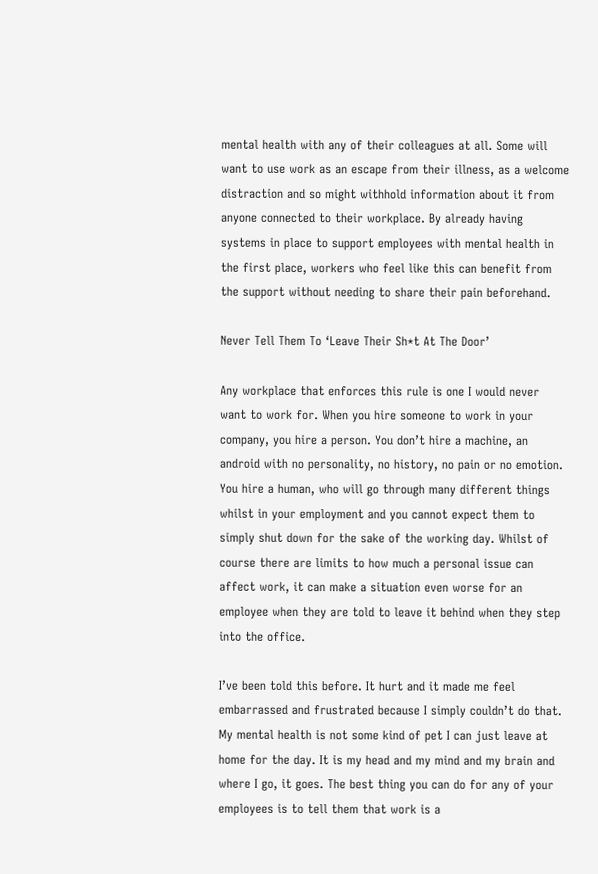mental health with any of their colleagues at all. Some will want to use work as an escape from their illness, as a welcome distraction and so might withhold information about it from anyone connected to their workplace. By already having systems in place to support employees with mental health in the first place, workers who feel like this can benefit from the support without needing to share their pain beforehand.

Never Tell Them To ‘Leave Their Sh*t At The Door’

Any workplace that enforces this rule is one I would never want to work for. When you hire someone to work in your company, you hire a person. You don’t hire a machine, an android with no personality, no history, no pain or no emotion. You hire a human, who will go through many different things whilst in your employment and you cannot expect them to simply shut down for the sake of the working day. Whilst of course there are limits to how much a personal issue can affect work, it can make a situation even worse for an employee when they are told to leave it behind when they step into the office.

I’ve been told this before. It hurt and it made me feel embarrassed and frustrated because I simply couldn’t do that. My mental health is not some kind of pet I can just leave at home for the day. It is my head and my mind and my brain and where I go, it goes. The best thing you can do for any of your employees is to tell them that work is a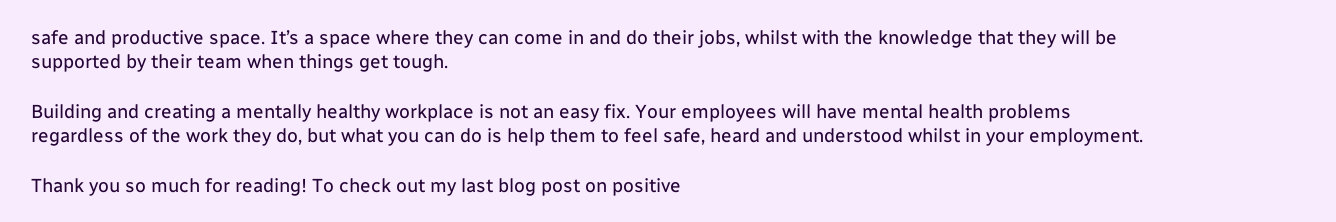safe and productive space. It’s a space where they can come in and do their jobs, whilst with the knowledge that they will be supported by their team when things get tough.

Building and creating a mentally healthy workplace is not an easy fix. Your employees will have mental health problems regardless of the work they do, but what you can do is help them to feel safe, heard and understood whilst in your employment.

Thank you so much for reading! To check out my last blog post on positive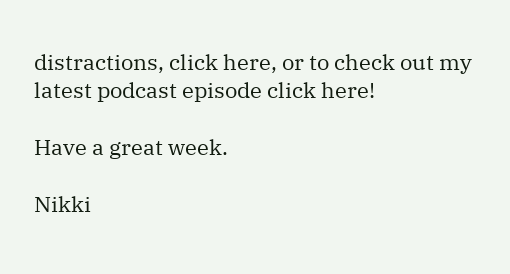distractions, click here, or to check out my latest podcast episode click here!

Have a great week.

Nikki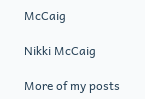McCaig

Nikki McCaig

More of my posts